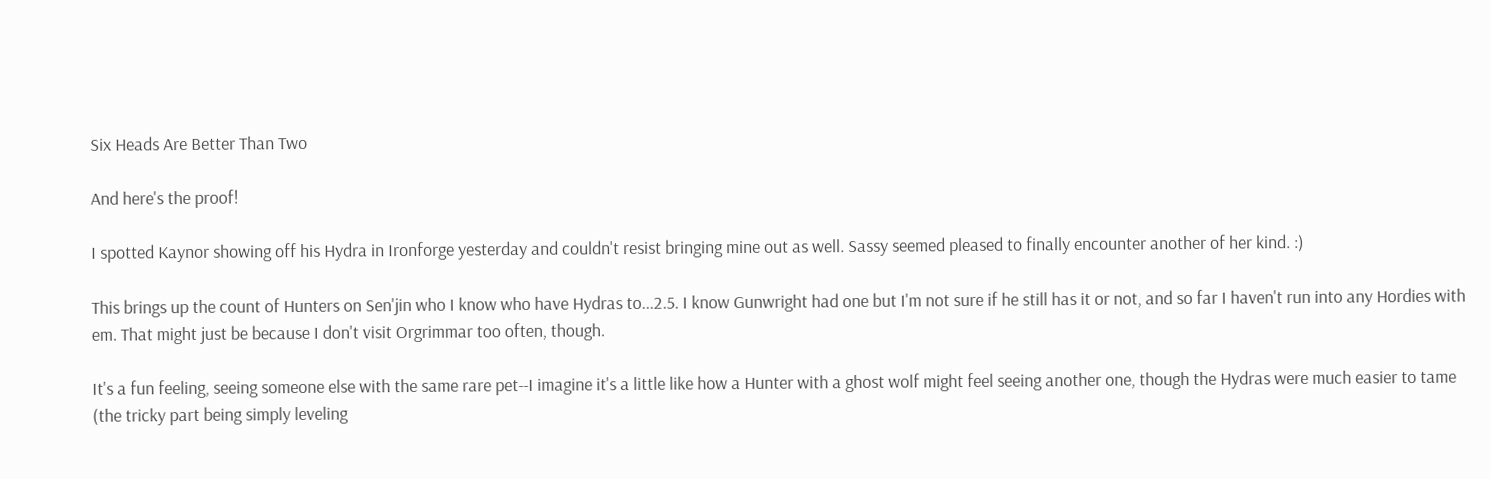Six Heads Are Better Than Two

And here's the proof!

I spotted Kaynor showing off his Hydra in Ironforge yesterday and couldn't resist bringing mine out as well. Sassy seemed pleased to finally encounter another of her kind. :)

This brings up the count of Hunters on Sen'jin who I know who have Hydras to...2.5. I know Gunwright had one but I'm not sure if he still has it or not, and so far I haven't run into any Hordies with em. That might just be because I don't visit Orgrimmar too often, though.

It's a fun feeling, seeing someone else with the same rare pet--I imagine it's a little like how a Hunter with a ghost wolf might feel seeing another one, though the Hydras were much easier to tame (the tricky part being simply leveling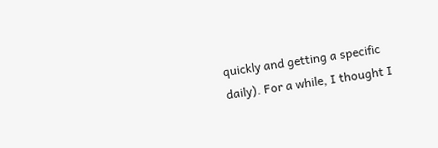quickly and getting a specific daily). For a while, I thought I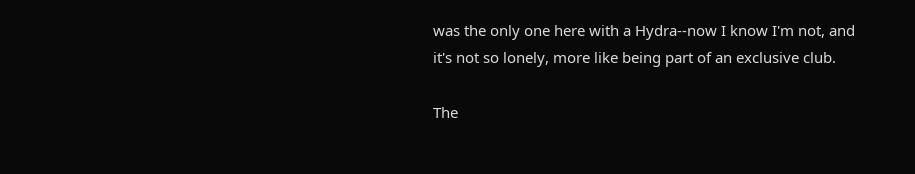was the only one here with a Hydra--now I know I'm not, and it's not so lonely, more like being part of an exclusive club.

The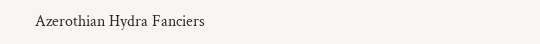Azerothian Hydra Fanciers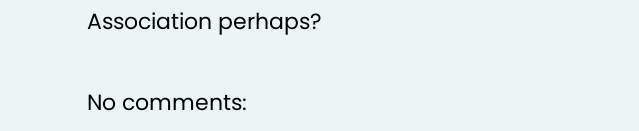Association perhaps?

No comments: